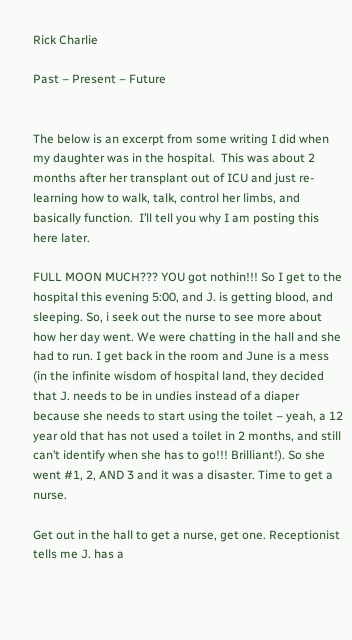Rick Charlie

Past – Present – Future


The below is an excerpt from some writing I did when my daughter was in the hospital.  This was about 2 months after her transplant out of ICU and just re-learning how to walk, talk, control her limbs, and basically function.  I’ll tell you why I am posting this here later.

FULL MOON MUCH??? YOU got nothin!!! So I get to the hospital this evening 5:00, and J. is getting blood, and sleeping. So, i seek out the nurse to see more about how her day went. We were chatting in the hall and she had to run. I get back in the room and June is a mess (in the infinite wisdom of hospital land, they decided that J. needs to be in undies instead of a diaper because she needs to start using the toilet – yeah, a 12 year old that has not used a toilet in 2 months, and still can’t identify when she has to go!!! Brilliant!). So she went #1, 2, AND 3 and it was a disaster. Time to get a nurse.

Get out in the hall to get a nurse, get one. Receptionist tells me J. has a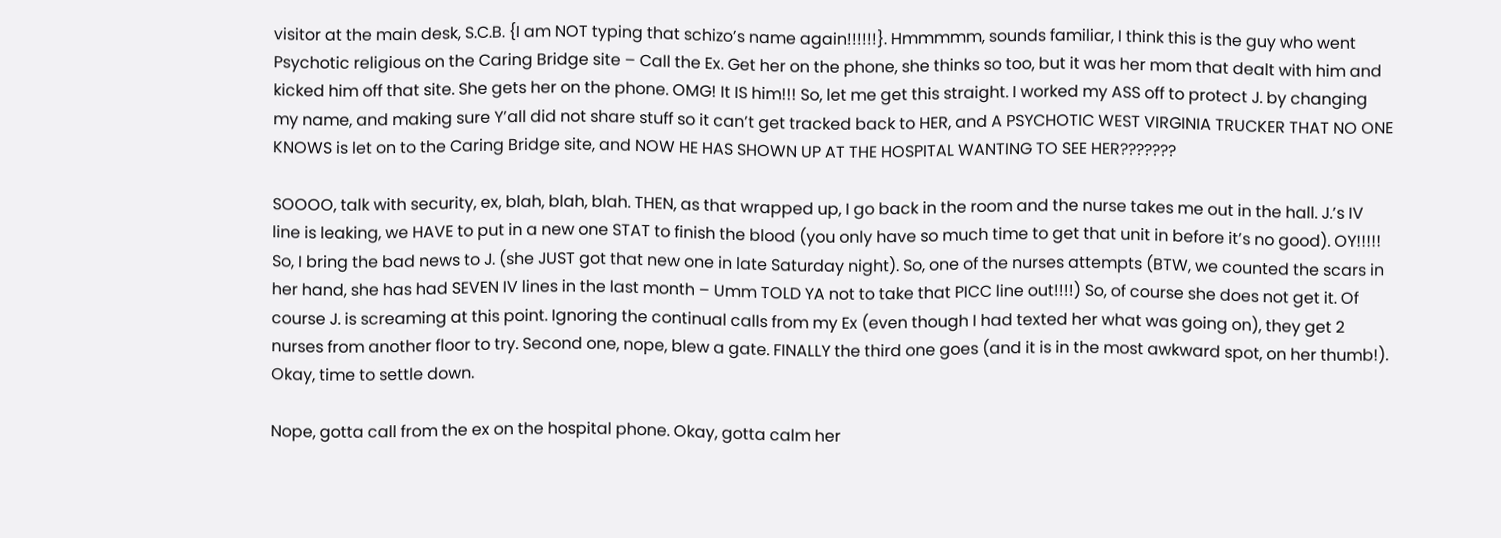visitor at the main desk, S.C.B. {I am NOT typing that schizo’s name again!!!!!!}. Hmmmmm, sounds familiar, I think this is the guy who went Psychotic religious on the Caring Bridge site – Call the Ex. Get her on the phone, she thinks so too, but it was her mom that dealt with him and kicked him off that site. She gets her on the phone. OMG! It IS him!!! So, let me get this straight. I worked my ASS off to protect J. by changing my name, and making sure Y’all did not share stuff so it can’t get tracked back to HER, and A PSYCHOTIC WEST VIRGINIA TRUCKER THAT NO ONE KNOWS is let on to the Caring Bridge site, and NOW HE HAS SHOWN UP AT THE HOSPITAL WANTING TO SEE HER???????

SOOOO, talk with security, ex, blah, blah, blah. THEN, as that wrapped up, I go back in the room and the nurse takes me out in the hall. J.’s IV line is leaking, we HAVE to put in a new one STAT to finish the blood (you only have so much time to get that unit in before it’s no good). OY!!!!! So, I bring the bad news to J. (she JUST got that new one in late Saturday night). So, one of the nurses attempts (BTW, we counted the scars in her hand, she has had SEVEN IV lines in the last month – Umm TOLD YA not to take that PICC line out!!!!) So, of course she does not get it. Of course J. is screaming at this point. Ignoring the continual calls from my Ex (even though I had texted her what was going on), they get 2 nurses from another floor to try. Second one, nope, blew a gate. FINALLY the third one goes (and it is in the most awkward spot, on her thumb!). Okay, time to settle down.

Nope, gotta call from the ex on the hospital phone. Okay, gotta calm her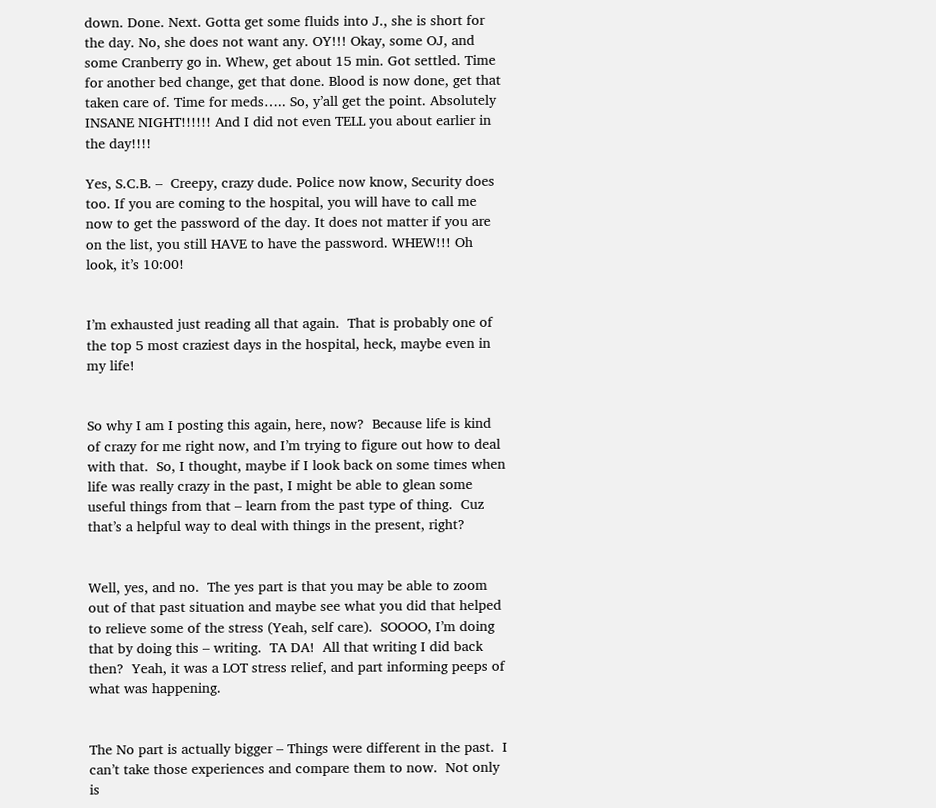down. Done. Next. Gotta get some fluids into J., she is short for the day. No, she does not want any. OY!!! Okay, some OJ, and some Cranberry go in. Whew, get about 15 min. Got settled. Time for another bed change, get that done. Blood is now done, get that taken care of. Time for meds….. So, y’all get the point. Absolutely INSANE NIGHT!!!!!! And I did not even TELL you about earlier in the day!!!!

Yes, S.C.B. –  Creepy, crazy dude. Police now know, Security does too. If you are coming to the hospital, you will have to call me now to get the password of the day. It does not matter if you are on the list, you still HAVE to have the password. WHEW!!! Oh look, it’s 10:00!


I’m exhausted just reading all that again.  That is probably one of the top 5 most craziest days in the hospital, heck, maybe even in my life!


So why I am I posting this again, here, now?  Because life is kind of crazy for me right now, and I’m trying to figure out how to deal with that.  So, I thought, maybe if I look back on some times when life was really crazy in the past, I might be able to glean some useful things from that – learn from the past type of thing.  Cuz that’s a helpful way to deal with things in the present, right?


Well, yes, and no.  The yes part is that you may be able to zoom out of that past situation and maybe see what you did that helped to relieve some of the stress (Yeah, self care).  SOOOO, I’m doing that by doing this – writing.  TA DA!  All that writing I did back then?  Yeah, it was a LOT stress relief, and part informing peeps of what was happening.


The No part is actually bigger – Things were different in the past.  I can’t take those experiences and compare them to now.  Not only is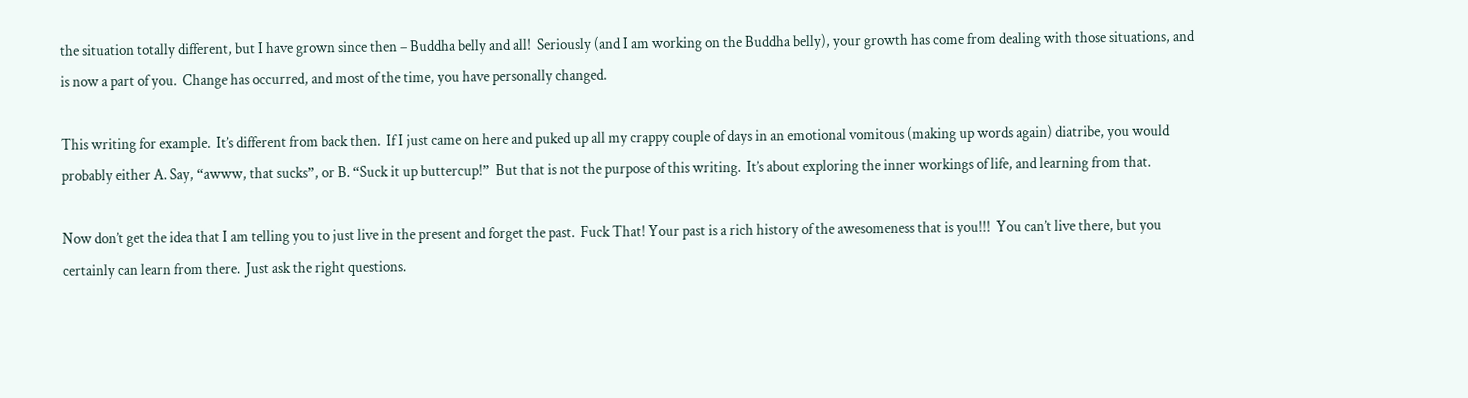the situation totally different, but I have grown since then – Buddha belly and all!  Seriously (and I am working on the Buddha belly), your growth has come from dealing with those situations, and is now a part of you.  Change has occurred, and most of the time, you have personally changed.

This writing for example.  It’s different from back then.  If I just came on here and puked up all my crappy couple of days in an emotional vomitous (making up words again) diatribe, you would probably either A. Say, “awww, that sucks”, or B. “Suck it up buttercup!”  But that is not the purpose of this writing.  It’s about exploring the inner workings of life, and learning from that.

Now don’t get the idea that I am telling you to just live in the present and forget the past.  Fuck That! Your past is a rich history of the awesomeness that is you!!!  You can’t live there, but you certainly can learn from there.  Just ask the right questions.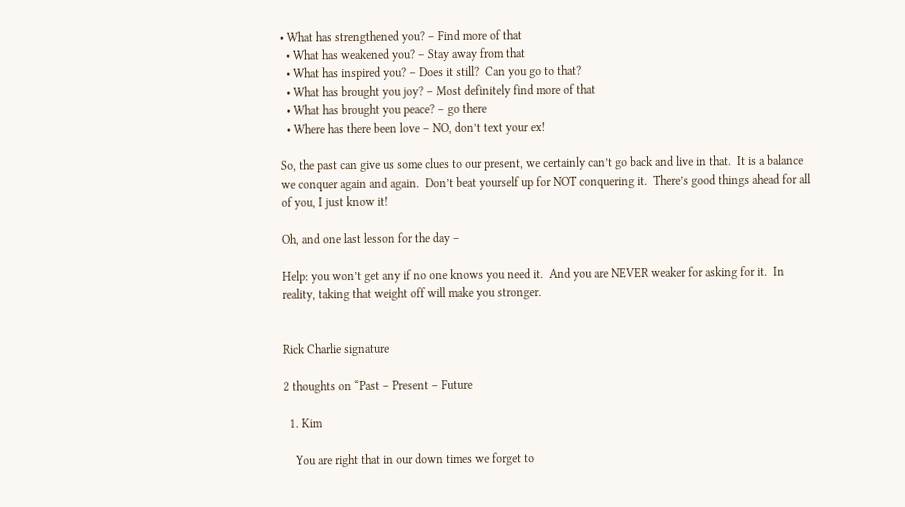• What has strengthened you? – Find more of that
  • What has weakened you? – Stay away from that
  • What has inspired you? – Does it still?  Can you go to that?
  • What has brought you joy? – Most definitely find more of that
  • What has brought you peace? – go there
  • Where has there been love – NO, don’t text your ex!

So, the past can give us some clues to our present, we certainly can’t go back and live in that.  It is a balance we conquer again and again.  Don’t beat yourself up for NOT conquering it.  There’s good things ahead for all of you, I just know it!

Oh, and one last lesson for the day –

Help: you won’t get any if no one knows you need it.  And you are NEVER weaker for asking for it.  In reality, taking that weight off will make you stronger.


Rick Charlie signature

2 thoughts on “Past – Present – Future

  1. Kim

    You are right that in our down times we forget to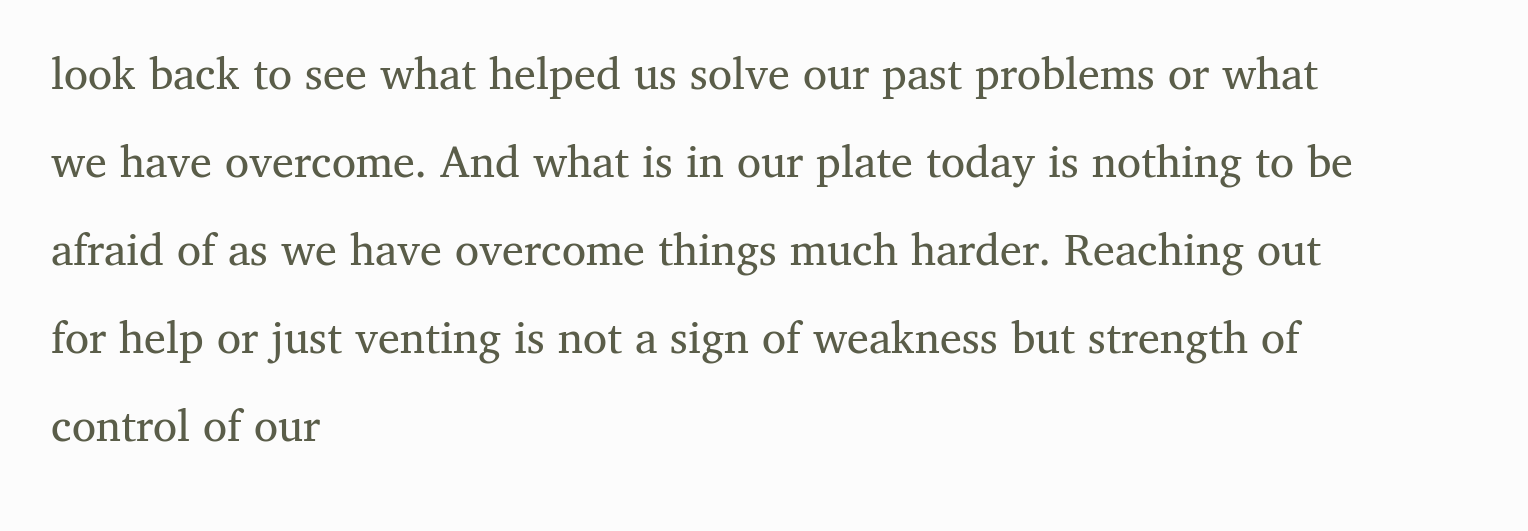look back to see what helped us solve our past problems or what we have overcome. And what is in our plate today is nothing to be afraid of as we have overcome things much harder. Reaching out for help or just venting is not a sign of weakness but strength of control of our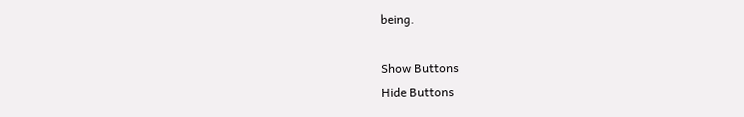being.

Show Buttons
Hide Buttons